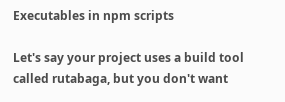Executables in npm scripts

Let's say your project uses a build tool called rutabaga, but you don't want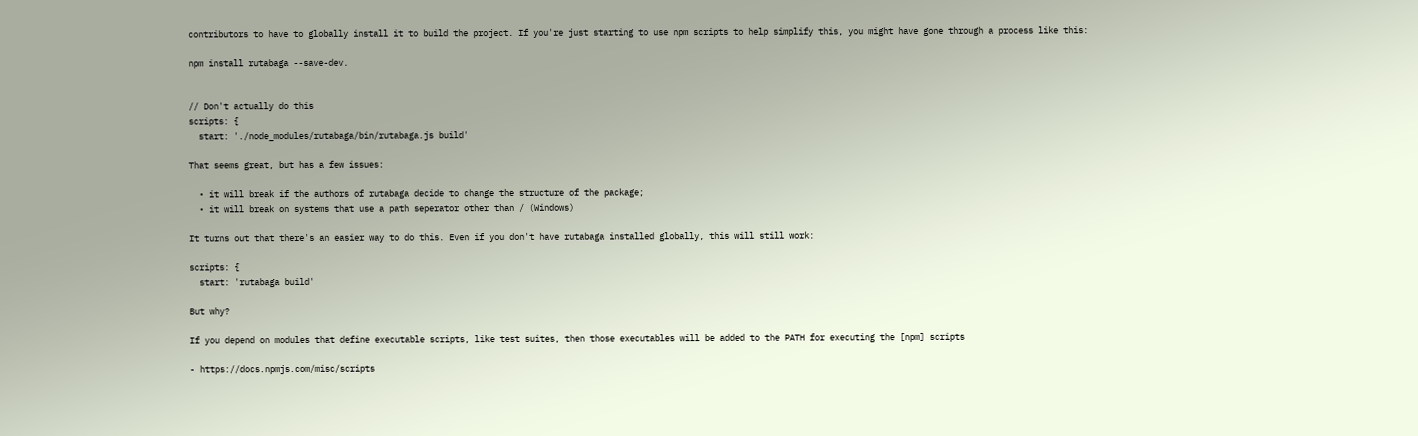contributors to have to globally install it to build the project. If you're just starting to use npm scripts to help simplify this, you might have gone through a process like this:

npm install rutabaga --save-dev.


// Don't actually do this
scripts: {
  start: './node_modules/rutabaga/bin/rutabaga.js build'

That seems great, but has a few issues:

  • it will break if the authors of rutabaga decide to change the structure of the package;
  • it will break on systems that use a path seperator other than / (Windows)

It turns out that there's an easier way to do this. Even if you don't have rutabaga installed globally, this will still work:

scripts: {
  start: 'rutabaga build'

But why?

If you depend on modules that define executable scripts, like test suites, then those executables will be added to the PATH for executing the [npm] scripts

- https://docs.npmjs.com/misc/scripts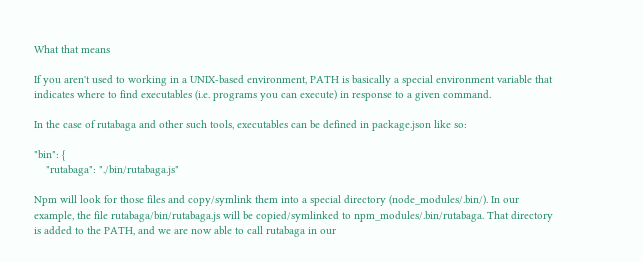What that means

If you aren't used to working in a UNIX-based environment, PATH is basically a special environment variable that indicates where to find executables (i.e. programs you can execute) in response to a given command.

In the case of rutabaga and other such tools, executables can be defined in package.json like so:

"bin": {
    "rutabaga": "./bin/rutabaga.js"

Npm will look for those files and copy/symlink them into a special directory (node_modules/.bin/). In our example, the file rutabaga/bin/rutabaga.js will be copied/symlinked to npm_modules/.bin/rutabaga. That directory is added to the PATH, and we are now able to call rutabaga in our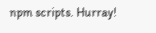npm scripts. Hurray!